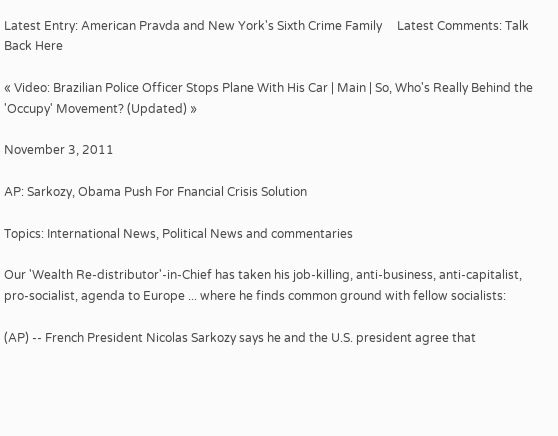Latest Entry: American Pravda and New York's Sixth Crime Family     Latest Comments: Talk Back Here

« Video: Brazilian Police Officer Stops Plane With His Car | Main | So, Who's Really Behind the 'Occupy' Movement? (Updated) »

November 3, 2011

AP: Sarkozy, Obama Push For Fnancial Crisis Solution

Topics: International News, Political News and commentaries

Our 'Wealth Re-distributor'-in-Chief has taken his job-killing, anti-business, anti-capitalist, pro-socialist, agenda to Europe ... where he finds common ground with fellow socialists:

(AP) -- French President Nicolas Sarkozy says he and the U.S. president agree that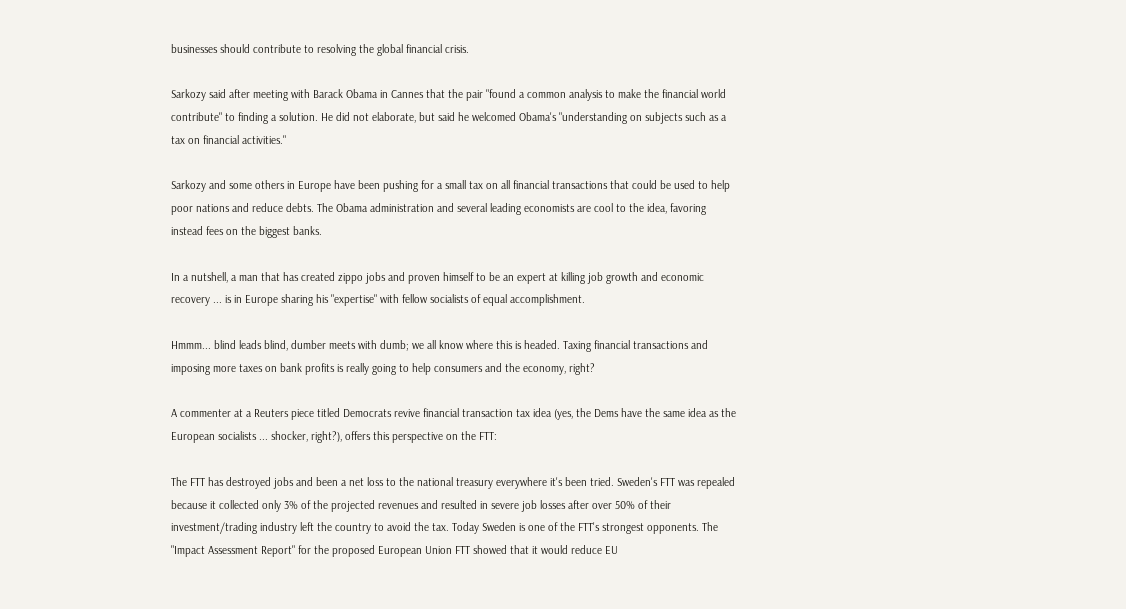businesses should contribute to resolving the global financial crisis.

Sarkozy said after meeting with Barack Obama in Cannes that the pair "found a common analysis to make the financial world contribute" to finding a solution. He did not elaborate, but said he welcomed Obama's "understanding on subjects such as a tax on financial activities."

Sarkozy and some others in Europe have been pushing for a small tax on all financial transactions that could be used to help poor nations and reduce debts. The Obama administration and several leading economists are cool to the idea, favoring instead fees on the biggest banks.

In a nutshell, a man that has created zippo jobs and proven himself to be an expert at killing job growth and economic recovery ... is in Europe sharing his "expertise" with fellow socialists of equal accomplishment.

Hmmm... blind leads blind, dumber meets with dumb; we all know where this is headed. Taxing financial transactions and imposing more taxes on bank profits is really going to help consumers and the economy, right?

A commenter at a Reuters piece titled Democrats revive financial transaction tax idea (yes, the Dems have the same idea as the European socialists ... shocker, right?), offers this perspective on the FTT:

The FTT has destroyed jobs and been a net loss to the national treasury everywhere it's been tried. Sweden's FTT was repealed because it collected only 3% of the projected revenues and resulted in severe job losses after over 50% of their investment/trading industry left the country to avoid the tax. Today Sweden is one of the FTT's strongest opponents. The "Impact Assessment Report" for the proposed European Union FTT showed that it would reduce EU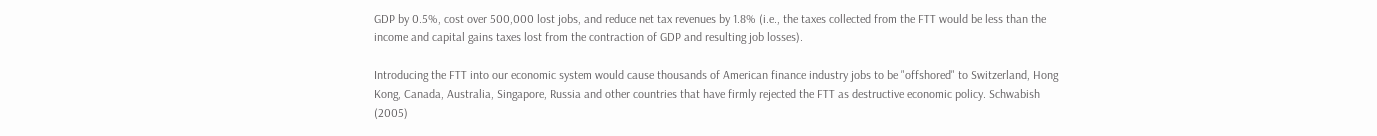GDP by 0.5%, cost over 500,000 lost jobs, and reduce net tax revenues by 1.8% (i.e., the taxes collected from the FTT would be less than the income and capital gains taxes lost from the contraction of GDP and resulting job losses).

Introducing the FTT into our economic system would cause thousands of American finance industry jobs to be "offshored" to Switzerland, Hong Kong, Canada, Australia, Singapore, Russia and other countries that have firmly rejected the FTT as destructive economic policy. Schwabish (2005)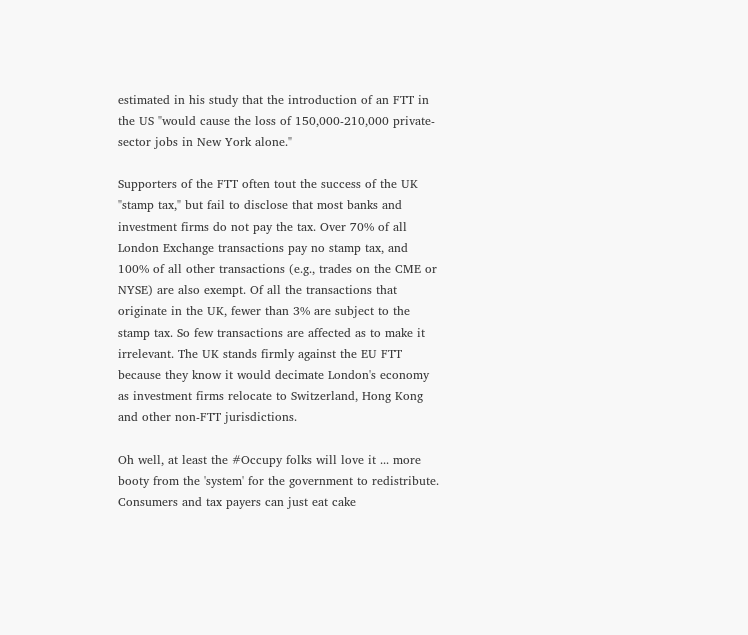estimated in his study that the introduction of an FTT in the US "would cause the loss of 150,000-210,000 private-sector jobs in New York alone."

Supporters of the FTT often tout the success of the UK "stamp tax," but fail to disclose that most banks and investment firms do not pay the tax. Over 70% of all London Exchange transactions pay no stamp tax, and 100% of all other transactions (e.g., trades on the CME or NYSE) are also exempt. Of all the transactions that originate in the UK, fewer than 3% are subject to the stamp tax. So few transactions are affected as to make it irrelevant. The UK stands firmly against the EU FTT because they know it would decimate London's economy as investment firms relocate to Switzerland, Hong Kong and other non-FTT jurisdictions.

Oh well, at least the #Occupy folks will love it ... more booty from the 'system' for the government to redistribute. Consumers and tax payers can just eat cake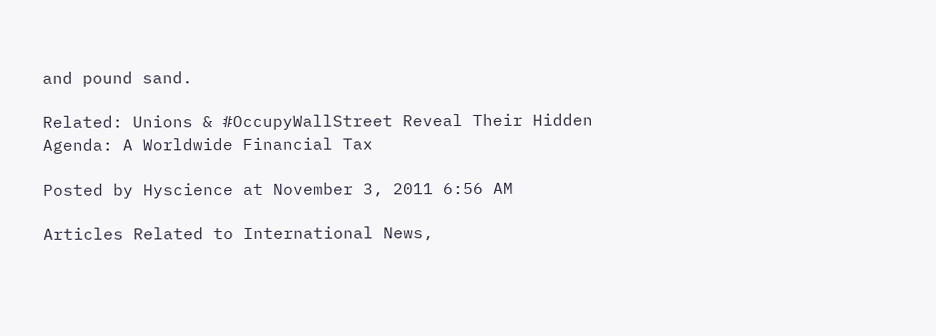and pound sand.

Related: Unions & #OccupyWallStreet Reveal Their Hidden Agenda: A Worldwide Financial Tax

Posted by Hyscience at November 3, 2011 6:56 AM

Articles Related to International News,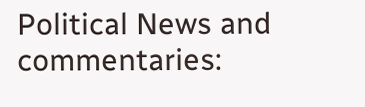Political News and commentaries: